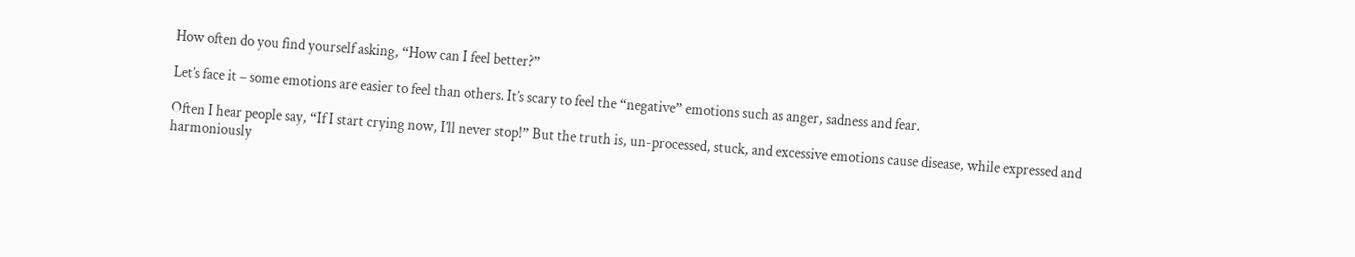How often do you find yourself asking, “How can I feel better?”

Let’s face it – some emotions are easier to feel than others. It’s scary to feel the “negative” emotions such as anger, sadness and fear.

Often I hear people say, “If I start crying now, I’ll never stop!” But the truth is, un-processed, stuck, and excessive emotions cause disease, while expressed and harmoniously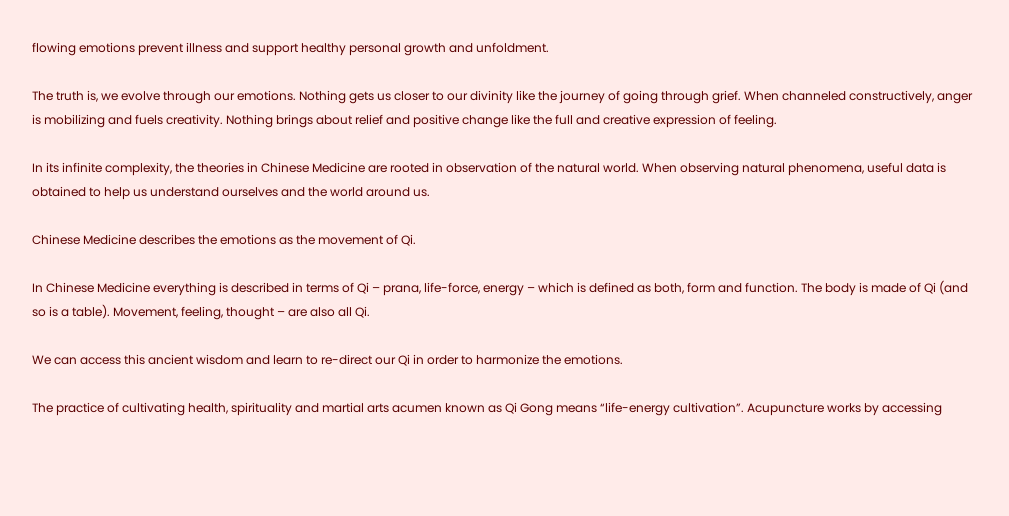flowing emotions prevent illness and support healthy personal growth and unfoldment.

The truth is, we evolve through our emotions. Nothing gets us closer to our divinity like the journey of going through grief. When channeled constructively, anger is mobilizing and fuels creativity. Nothing brings about relief and positive change like the full and creative expression of feeling.

In its infinite complexity, the theories in Chinese Medicine are rooted in observation of the natural world. When observing natural phenomena, useful data is obtained to help us understand ourselves and the world around us.

Chinese Medicine describes the emotions as the movement of Qi.

In Chinese Medicine everything is described in terms of Qi – prana, life-force, energy – which is defined as both, form and function. The body is made of Qi (and so is a table). Movement, feeling, thought – are also all Qi.

We can access this ancient wisdom and learn to re-direct our Qi in order to harmonize the emotions.

The practice of cultivating health, spirituality and martial arts acumen known as Qi Gong means “life-energy cultivation”. Acupuncture works by accessing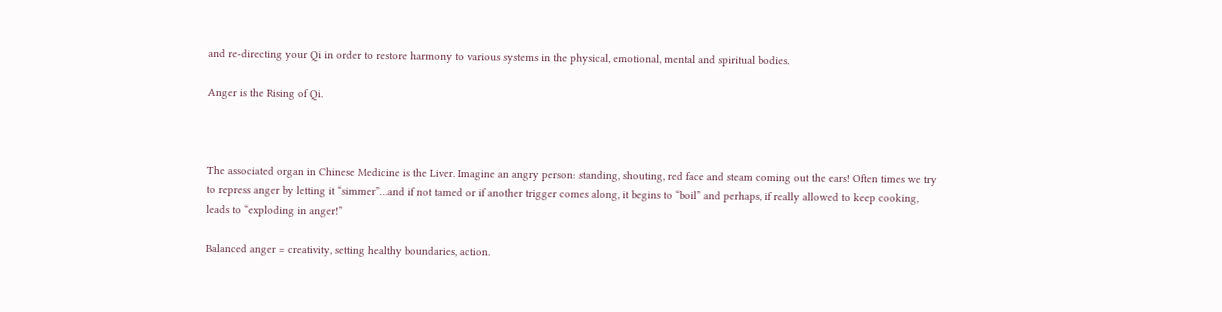and re-directing your Qi in order to restore harmony to various systems in the physical, emotional, mental and spiritual bodies.

Anger is the Rising of Qi.



The associated organ in Chinese Medicine is the Liver. Imagine an angry person: standing, shouting, red face and steam coming out the ears! Often times we try to repress anger by letting it “simmer”…and if not tamed or if another trigger comes along, it begins to “boil” and perhaps, if really allowed to keep cooking, leads to “exploding in anger!”

Balanced anger = creativity, setting healthy boundaries, action.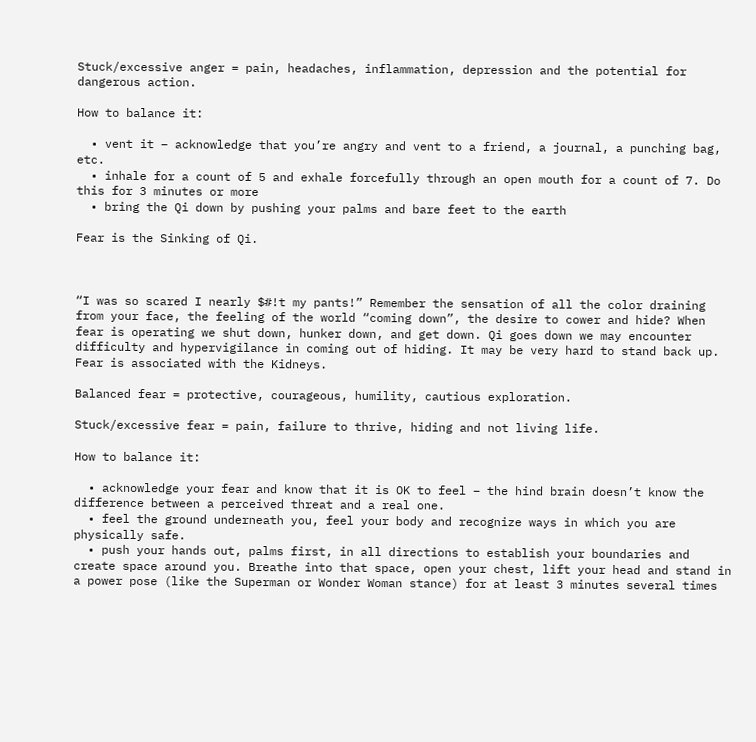Stuck/excessive anger = pain, headaches, inflammation, depression and the potential for dangerous action.

How to balance it:

  • vent it – acknowledge that you’re angry and vent to a friend, a journal, a punching bag, etc.
  • inhale for a count of 5 and exhale forcefully through an open mouth for a count of 7. Do this for 3 minutes or more
  • bring the Qi down by pushing your palms and bare feet to the earth

Fear is the Sinking of Qi.



“I was so scared I nearly $#!t my pants!” Remember the sensation of all the color draining from your face, the feeling of the world “coming down”, the desire to cower and hide? When fear is operating we shut down, hunker down, and get down. Qi goes down we may encounter difficulty and hypervigilance in coming out of hiding. It may be very hard to stand back up. Fear is associated with the Kidneys.

Balanced fear = protective, courageous, humility, cautious exploration.

Stuck/excessive fear = pain, failure to thrive, hiding and not living life.

How to balance it:

  • acknowledge your fear and know that it is OK to feel – the hind brain doesn’t know the difference between a perceived threat and a real one.
  • feel the ground underneath you, feel your body and recognize ways in which you are physically safe.
  • push your hands out, palms first, in all directions to establish your boundaries and create space around you. Breathe into that space, open your chest, lift your head and stand in a power pose (like the Superman or Wonder Woman stance) for at least 3 minutes several times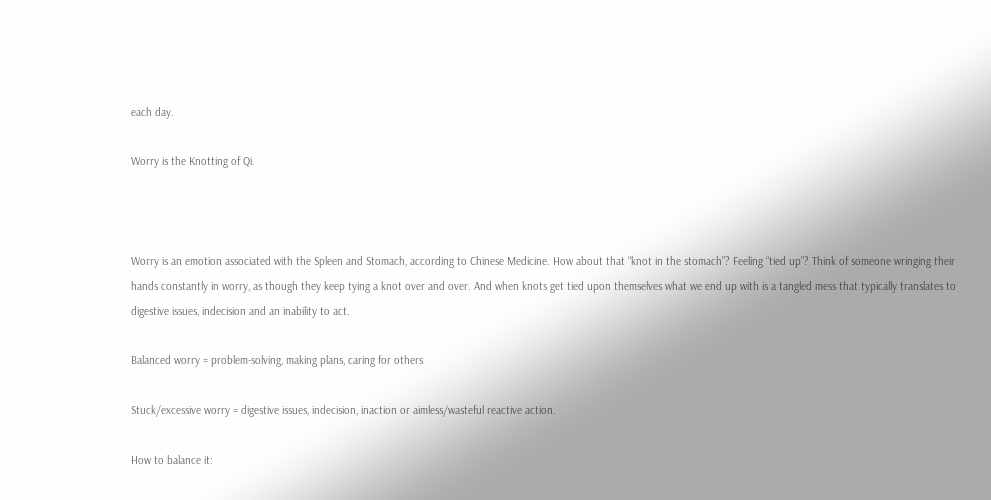each day.

Worry is the Knotting of Qi.



Worry is an emotion associated with the Spleen and Stomach, according to Chinese Medicine. How about that “knot in the stomach”? Feeling “tied up”? Think of someone wringing their hands constantly in worry, as though they keep tying a knot over and over. And when knots get tied upon themselves what we end up with is a tangled mess that typically translates to digestive issues, indecision and an inability to act.

Balanced worry = problem-solving, making plans, caring for others

Stuck/excessive worry = digestive issues, indecision, inaction or aimless/wasteful reactive action.

How to balance it: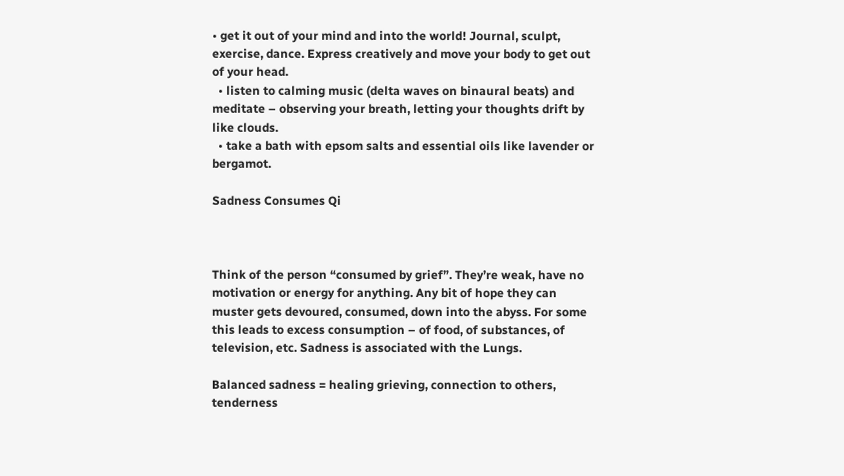• get it out of your mind and into the world! Journal, sculpt, exercise, dance. Express creatively and move your body to get out of your head.
  • listen to calming music (delta waves on binaural beats) and meditate – observing your breath, letting your thoughts drift by like clouds.
  • take a bath with epsom salts and essential oils like lavender or bergamot.

Sadness Consumes Qi



Think of the person “consumed by grief”. They’re weak, have no motivation or energy for anything. Any bit of hope they can muster gets devoured, consumed, down into the abyss. For some this leads to excess consumption – of food, of substances, of television, etc. Sadness is associated with the Lungs.

Balanced sadness = healing grieving, connection to others, tenderness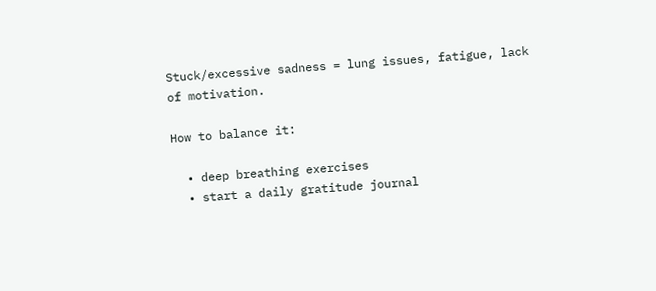Stuck/excessive sadness = lung issues, fatigue, lack of motivation.

How to balance it:

  • deep breathing exercises
  • start a daily gratitude journal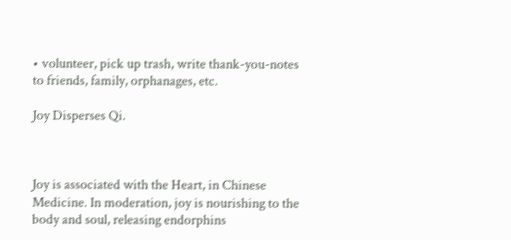• volunteer, pick up trash, write thank-you-notes to friends, family, orphanages, etc.

Joy Disperses Qi.



Joy is associated with the Heart, in Chinese Medicine. In moderation, joy is nourishing to the body and soul, releasing endorphins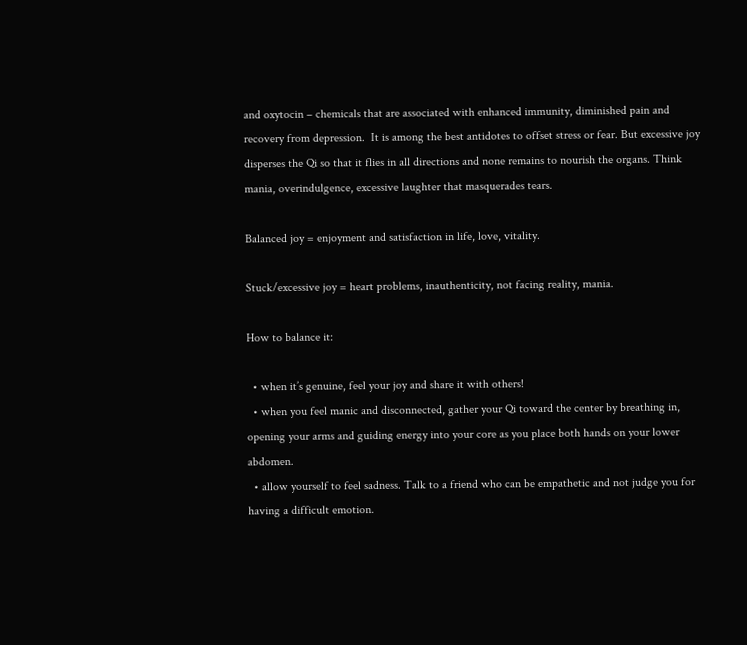and oxytocin – chemicals that are associated with enhanced immunity, diminished pain and recovery from depression.  It is among the best antidotes to offset stress or fear. But excessive joy disperses the Qi so that it flies in all directions and none remains to nourish the organs. Think mania, overindulgence, excessive laughter that masquerades tears.

Balanced joy = enjoyment and satisfaction in life, love, vitality.

Stuck/excessive joy = heart problems, inauthenticity, not facing reality, mania.

How to balance it:

  • when it’s genuine, feel your joy and share it with others!
  • when you feel manic and disconnected, gather your Qi toward the center by breathing in, opening your arms and guiding energy into your core as you place both hands on your lower abdomen.
  • allow yourself to feel sadness. Talk to a friend who can be empathetic and not judge you for having a difficult emotion.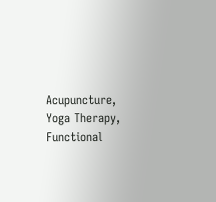Acupuncture, Yoga Therapy, Functional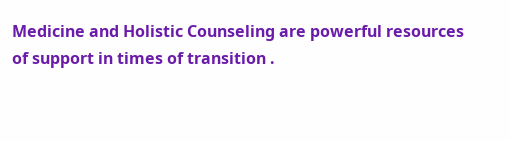Medicine and Holistic Counseling are powerful resources of support in times of transition .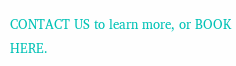CONTACT US to learn more, or BOOK HERE.